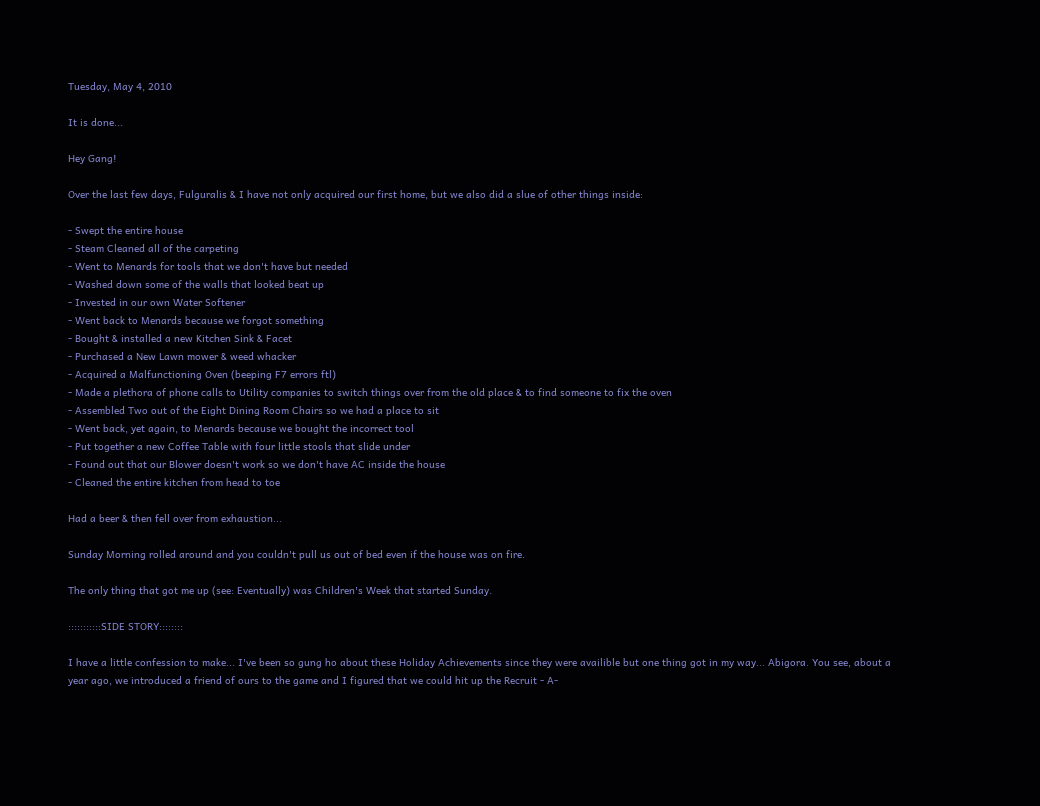Tuesday, May 4, 2010

It is done...

Hey Gang!

Over the last few days, Fulguralis & I have not only acquired our first home, but we also did a slue of other things inside:

- Swept the entire house
- Steam Cleaned all of the carpeting
- Went to Menards for tools that we don't have but needed
- Washed down some of the walls that looked beat up
- Invested in our own Water Softener
- Went back to Menards because we forgot something
- Bought & installed a new Kitchen Sink & Facet
- Purchased a New Lawn mower & weed whacker
- Acquired a Malfunctioning Oven (beeping F7 errors ftl)
- Made a plethora of phone calls to Utility companies to switch things over from the old place & to find someone to fix the oven
- Assembled Two out of the Eight Dining Room Chairs so we had a place to sit
- Went back, yet again, to Menards because we bought the incorrect tool
- Put together a new Coffee Table with four little stools that slide under
- Found out that our Blower doesn't work so we don't have AC inside the house
- Cleaned the entire kitchen from head to toe

Had a beer & then fell over from exhaustion...

Sunday Morning rolled around and you couldn't pull us out of bed even if the house was on fire.

The only thing that got me up (see: Eventually) was Children's Week that started Sunday.

:::::::::::SIDE STORY::::::::

I have a little confession to make... I've been so gung ho about these Holiday Achievements since they were availible but one thing got in my way... Abigora. You see, about a year ago, we introduced a friend of ours to the game and I figured that we could hit up the Recruit - A-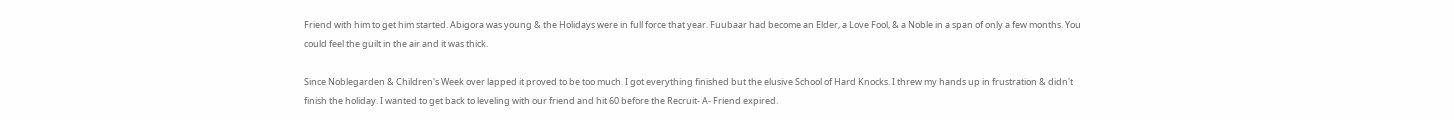Friend with him to get him started. Abigora was young & the Holidays were in full force that year. Fuubaar had become an Elder, a Love Fool, & a Noble in a span of only a few months. You could feel the guilt in the air and it was thick.

Since Noblegarden & Children's Week over lapped it proved to be too much. I got everything finished but the elusive School of Hard Knocks. I threw my hands up in frustration & didn't finish the holiday. I wanted to get back to leveling with our friend and hit 60 before the Recruit- A- Friend expired.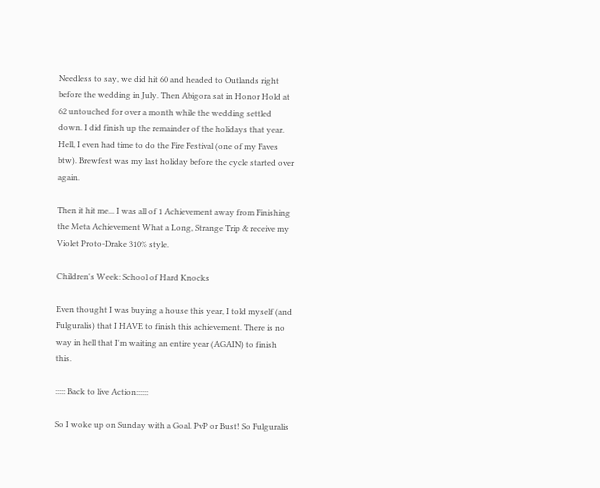Needless to say, we did hit 60 and headed to Outlands right before the wedding in July. Then Abigora sat in Honor Hold at 62 untouched for over a month while the wedding settled down. I did finish up the remainder of the holidays that year. Hell, I even had time to do the Fire Festival (one of my Faves btw). Brewfest was my last holiday before the cycle started over again.

Then it hit me... I was all of 1 Achievement away from Finishing the Meta Achievement What a Long, Strange Trip & receive my Violet Proto-Drake 310% style.

Children's Week: School of Hard Knocks

Even thought I was buying a house this year, I told myself (and Fulguralis) that I HAVE to finish this achievement. There is no way in hell that I'm waiting an entire year (AGAIN) to finish this.

::::: Back to live Action::::::

So I woke up on Sunday with a Goal. PvP or Bust! So Fulguralis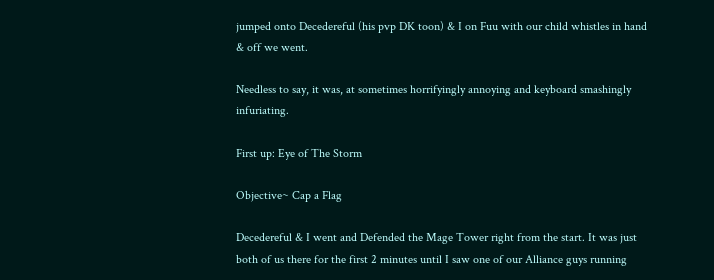jumped onto Decedereful (his pvp DK toon) & I on Fuu with our child whistles in hand & off we went.

Needless to say, it was, at sometimes horrifyingly annoying and keyboard smashingly infuriating.

First up: Eye of The Storm

Objective~ Cap a Flag

Decedereful & I went and Defended the Mage Tower right from the start. It was just both of us there for the first 2 minutes until I saw one of our Alliance guys running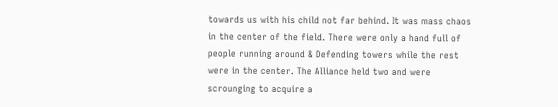towards us with his child not far behind. It was mass chaos in the center of the field. There were only a hand full of people running around & Defending towers while the rest were in the center. The Alliance held two and were scrounging to acquire a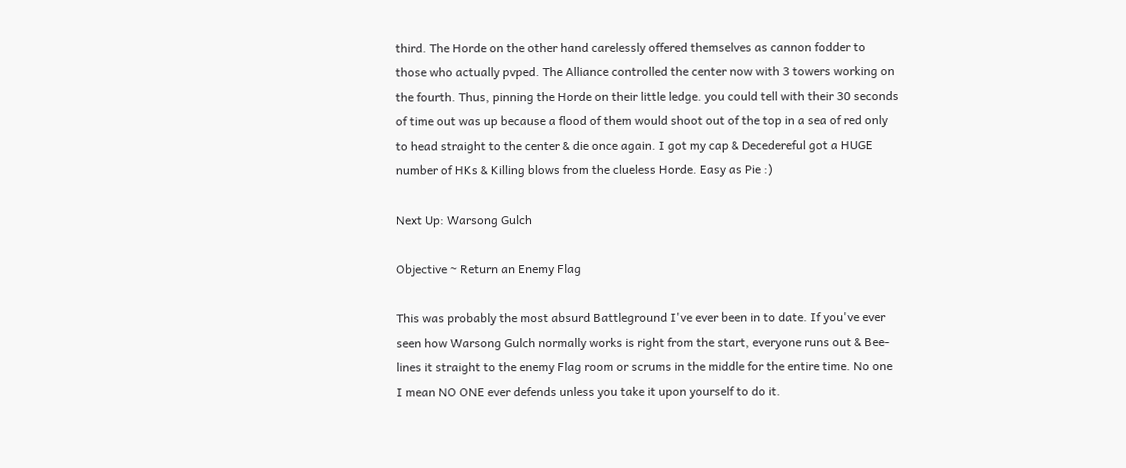third. The Horde on the other hand carelessly offered themselves as cannon fodder to those who actually pvped. The Alliance controlled the center now with 3 towers working on the fourth. Thus, pinning the Horde on their little ledge. you could tell with their 30 seconds of time out was up because a flood of them would shoot out of the top in a sea of red only to head straight to the center & die once again. I got my cap & Decedereful got a HUGE number of HKs & Killing blows from the clueless Horde. Easy as Pie :)

Next Up: Warsong Gulch

Objective ~ Return an Enemy Flag

This was probably the most absurd Battleground I've ever been in to date. If you've ever seen how Warsong Gulch normally works is right from the start, everyone runs out & Bee-lines it straight to the enemy Flag room or scrums in the middle for the entire time. No one I mean NO ONE ever defends unless you take it upon yourself to do it.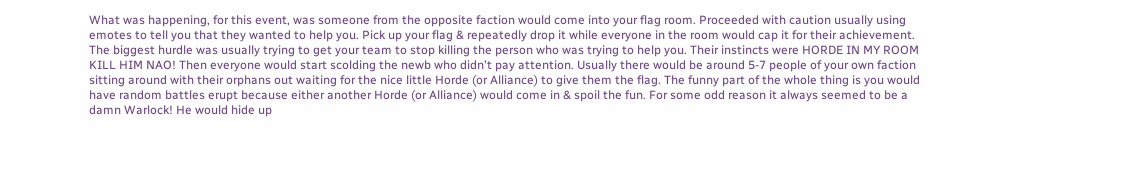What was happening, for this event, was someone from the opposite faction would come into your flag room. Proceeded with caution usually using emotes to tell you that they wanted to help you. Pick up your flag & repeatedly drop it while everyone in the room would cap it for their achievement. The biggest hurdle was usually trying to get your team to stop killing the person who was trying to help you. Their instincts were HORDE IN MY ROOM KILL HIM NAO! Then everyone would start scolding the newb who didn't pay attention. Usually there would be around 5-7 people of your own faction sitting around with their orphans out waiting for the nice little Horde (or Alliance) to give them the flag. The funny part of the whole thing is you would have random battles erupt because either another Horde (or Alliance) would come in & spoil the fun. For some odd reason it always seemed to be a damn Warlock! He would hide up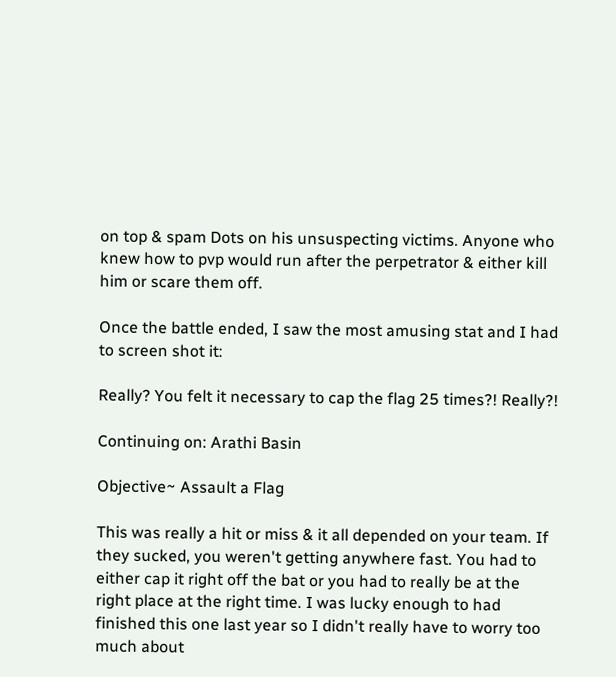on top & spam Dots on his unsuspecting victims. Anyone who knew how to pvp would run after the perpetrator & either kill him or scare them off.

Once the battle ended, I saw the most amusing stat and I had to screen shot it:

Really? You felt it necessary to cap the flag 25 times?! Really?!

Continuing on: Arathi Basin

Objective~ Assault a Flag

This was really a hit or miss & it all depended on your team. If they sucked, you weren't getting anywhere fast. You had to either cap it right off the bat or you had to really be at the right place at the right time. I was lucky enough to had finished this one last year so I didn't really have to worry too much about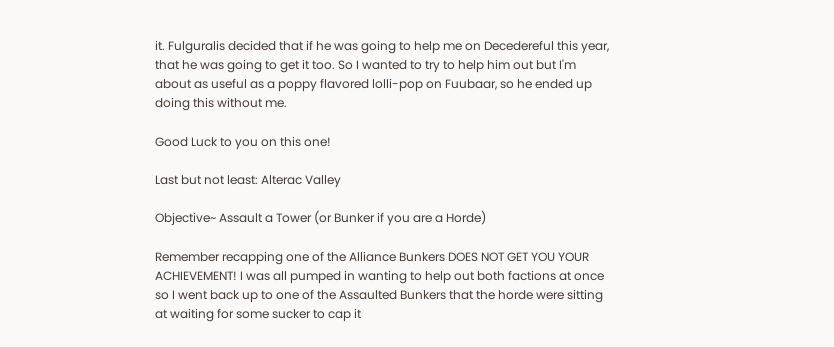it. Fulguralis decided that if he was going to help me on Decedereful this year, that he was going to get it too. So I wanted to try to help him out but I'm about as useful as a poppy flavored lolli-pop on Fuubaar, so he ended up doing this without me.

Good Luck to you on this one!

Last but not least: Alterac Valley

Objective~ Assault a Tower (or Bunker if you are a Horde)

Remember recapping one of the Alliance Bunkers DOES NOT GET YOU YOUR ACHIEVEMENT! I was all pumped in wanting to help out both factions at once so I went back up to one of the Assaulted Bunkers that the horde were sitting at waiting for some sucker to cap it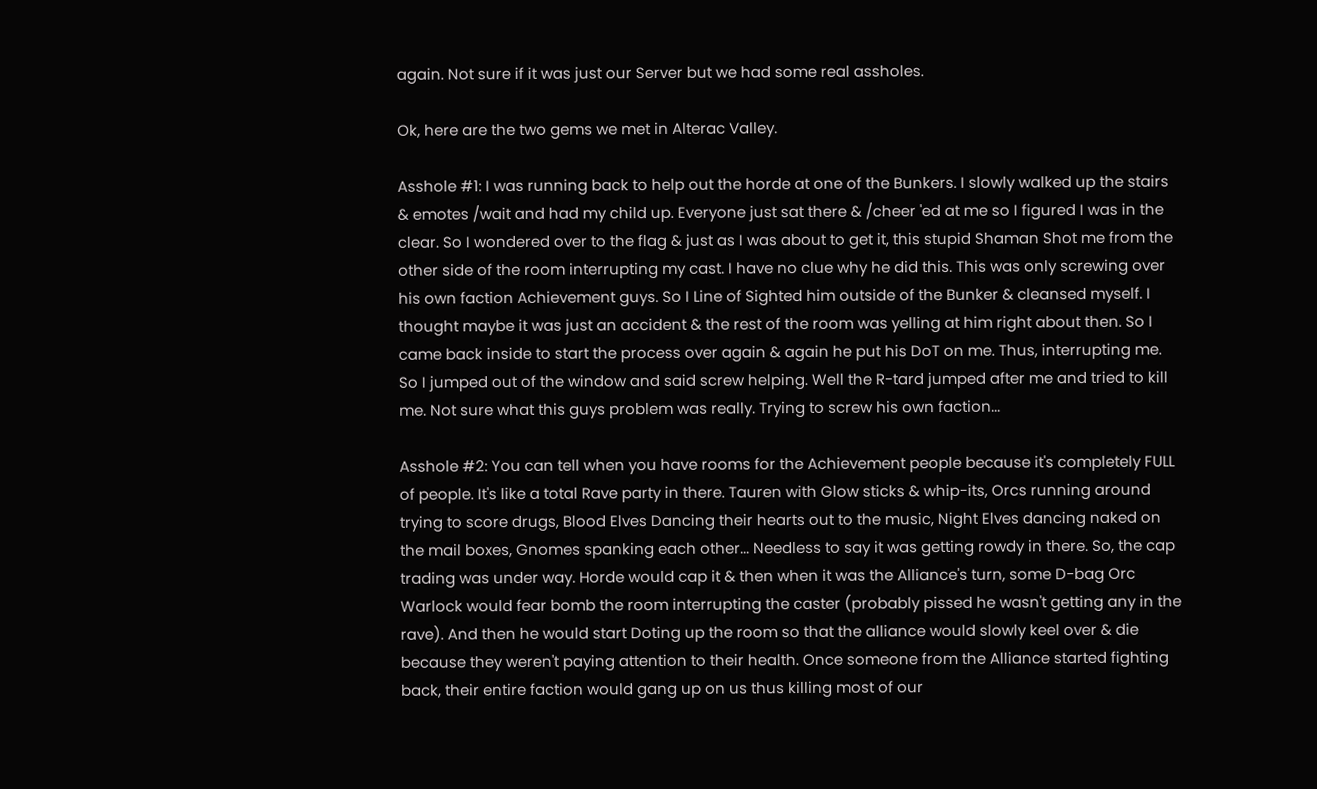again. Not sure if it was just our Server but we had some real assholes.

Ok, here are the two gems we met in Alterac Valley.

Asshole #1: I was running back to help out the horde at one of the Bunkers. I slowly walked up the stairs & emotes /wait and had my child up. Everyone just sat there & /cheer 'ed at me so I figured I was in the clear. So I wondered over to the flag & just as I was about to get it, this stupid Shaman Shot me from the other side of the room interrupting my cast. I have no clue why he did this. This was only screwing over his own faction Achievement guys. So I Line of Sighted him outside of the Bunker & cleansed myself. I thought maybe it was just an accident & the rest of the room was yelling at him right about then. So I came back inside to start the process over again & again he put his DoT on me. Thus, interrupting me. So I jumped out of the window and said screw helping. Well the R-tard jumped after me and tried to kill me. Not sure what this guys problem was really. Trying to screw his own faction...

Asshole #2: You can tell when you have rooms for the Achievement people because it's completely FULL of people. It's like a total Rave party in there. Tauren with Glow sticks & whip-its, Orcs running around trying to score drugs, Blood Elves Dancing their hearts out to the music, Night Elves dancing naked on the mail boxes, Gnomes spanking each other... Needless to say it was getting rowdy in there. So, the cap trading was under way. Horde would cap it & then when it was the Alliance's turn, some D-bag Orc Warlock would fear bomb the room interrupting the caster (probably pissed he wasn't getting any in the rave). And then he would start Doting up the room so that the alliance would slowly keel over & die because they weren't paying attention to their health. Once someone from the Alliance started fighting back, their entire faction would gang up on us thus killing most of our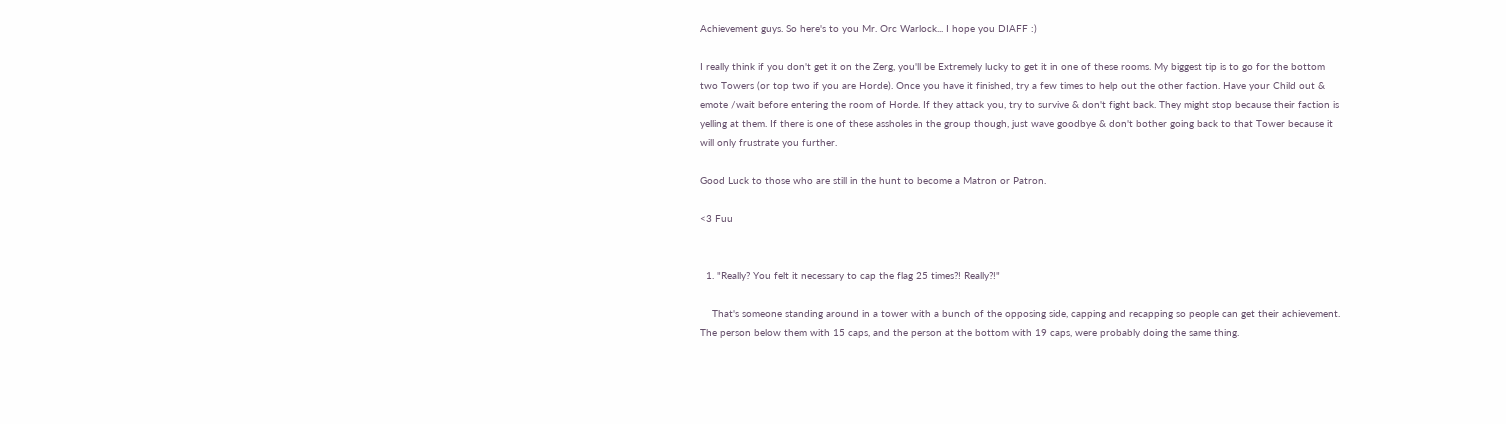Achievement guys. So here's to you Mr. Orc Warlock... I hope you DIAFF :)

I really think if you don't get it on the Zerg, you'll be Extremely lucky to get it in one of these rooms. My biggest tip is to go for the bottom two Towers (or top two if you are Horde). Once you have it finished, try a few times to help out the other faction. Have your Child out & emote /wait before entering the room of Horde. If they attack you, try to survive & don't fight back. They might stop because their faction is yelling at them. If there is one of these assholes in the group though, just wave goodbye & don't bother going back to that Tower because it will only frustrate you further.

Good Luck to those who are still in the hunt to become a Matron or Patron.

<3 Fuu


  1. "Really? You felt it necessary to cap the flag 25 times?! Really?!"

    That's someone standing around in a tower with a bunch of the opposing side, capping and recapping so people can get their achievement. The person below them with 15 caps, and the person at the bottom with 19 caps, were probably doing the same thing.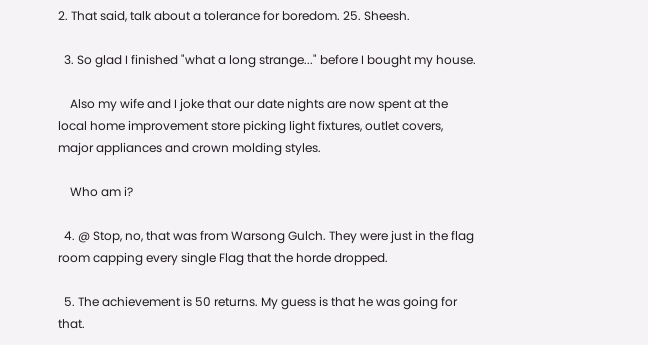2. That said, talk about a tolerance for boredom. 25. Sheesh.

  3. So glad I finished "what a long strange..." before I bought my house.

    Also my wife and I joke that our date nights are now spent at the local home improvement store picking light fixtures, outlet covers, major appliances and crown molding styles.

    Who am i?

  4. @ Stop, no, that was from Warsong Gulch. They were just in the flag room capping every single Flag that the horde dropped.

  5. The achievement is 50 returns. My guess is that he was going for that.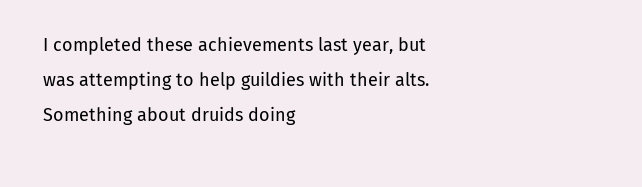I completed these achievements last year, but was attempting to help guildies with their alts. Something about druids doing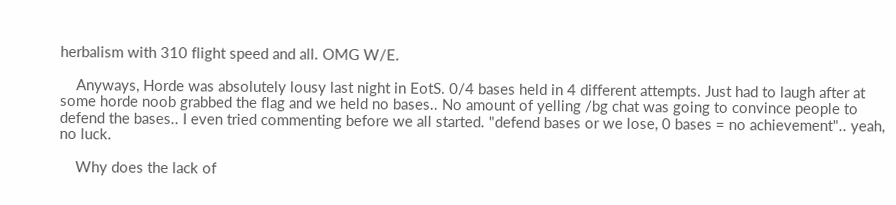herbalism with 310 flight speed and all. OMG W/E.

    Anyways, Horde was absolutely lousy last night in EotS. 0/4 bases held in 4 different attempts. Just had to laugh after at some horde noob grabbed the flag and we held no bases.. No amount of yelling /bg chat was going to convince people to defend the bases.. I even tried commenting before we all started. "defend bases or we lose, 0 bases = no achievement".. yeah, no luck.

    Why does the lack of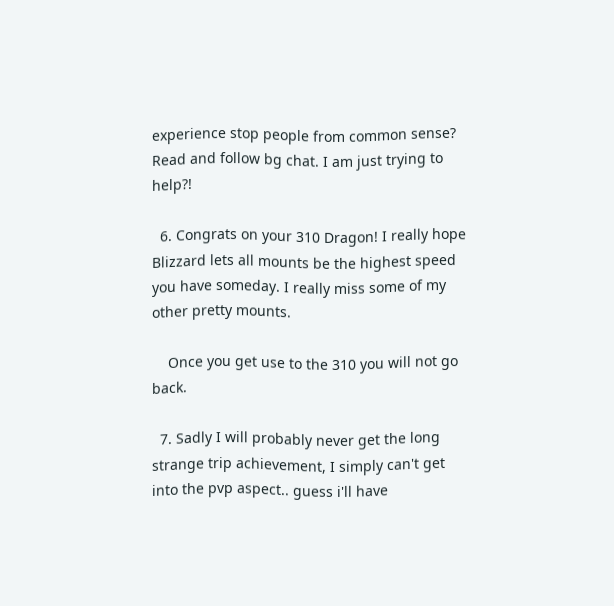experience stop people from common sense? Read and follow bg chat. I am just trying to help?!

  6. Congrats on your 310 Dragon! I really hope Blizzard lets all mounts be the highest speed you have someday. I really miss some of my other pretty mounts.

    Once you get use to the 310 you will not go back.

  7. Sadly I will probably never get the long strange trip achievement, I simply can't get into the pvp aspect.. guess i'll have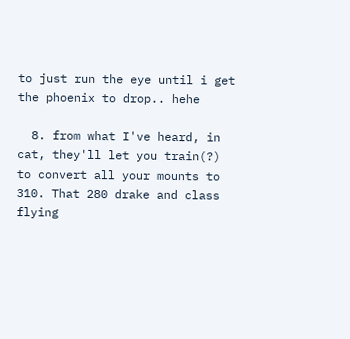to just run the eye until i get the phoenix to drop.. hehe

  8. from what I've heard, in cat, they'll let you train(?) to convert all your mounts to 310. That 280 drake and class flying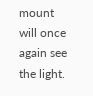mount will once again see the light.